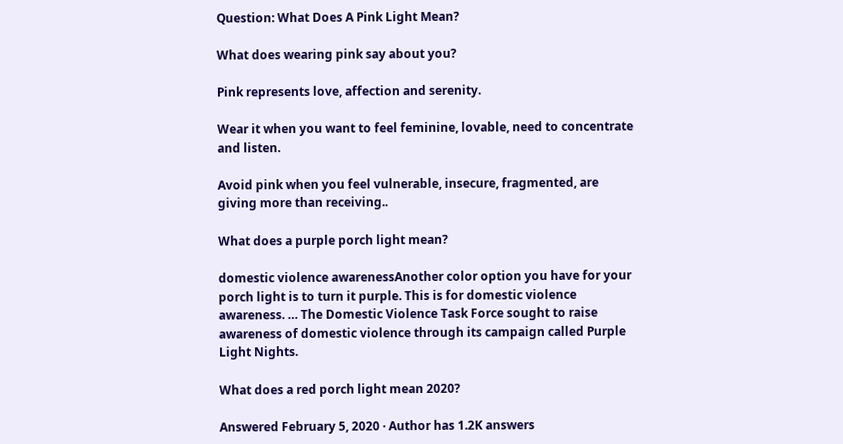Question: What Does A Pink Light Mean?

What does wearing pink say about you?

Pink represents love, affection and serenity.

Wear it when you want to feel feminine, lovable, need to concentrate and listen.

Avoid pink when you feel vulnerable, insecure, fragmented, are giving more than receiving..

What does a purple porch light mean?

domestic violence awarenessAnother color option you have for your porch light is to turn it purple. This is for domestic violence awareness. … The Domestic Violence Task Force sought to raise awareness of domestic violence through its campaign called Purple Light Nights.

What does a red porch light mean 2020?

Answered February 5, 2020 · Author has 1.2K answers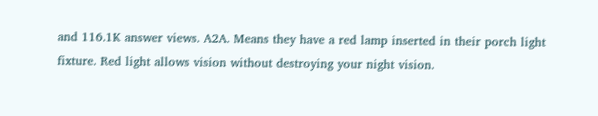and 116.1K answer views. A2A. Means they have a red lamp inserted in their porch light fixture. Red light allows vision without destroying your night vision.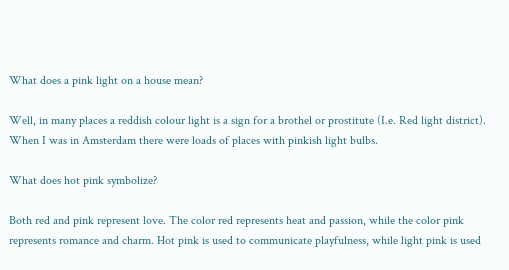What does a pink light on a house mean?

Well, in many places a reddish colour light is a sign for a brothel or prostitute (I.e. Red light district). When I was in Amsterdam there were loads of places with pinkish light bulbs.

What does hot pink symbolize?

Both red and pink represent love. The color red represents heat and passion, while the color pink represents romance and charm. Hot pink is used to communicate playfulness, while light pink is used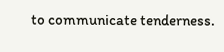to communicate tenderness.